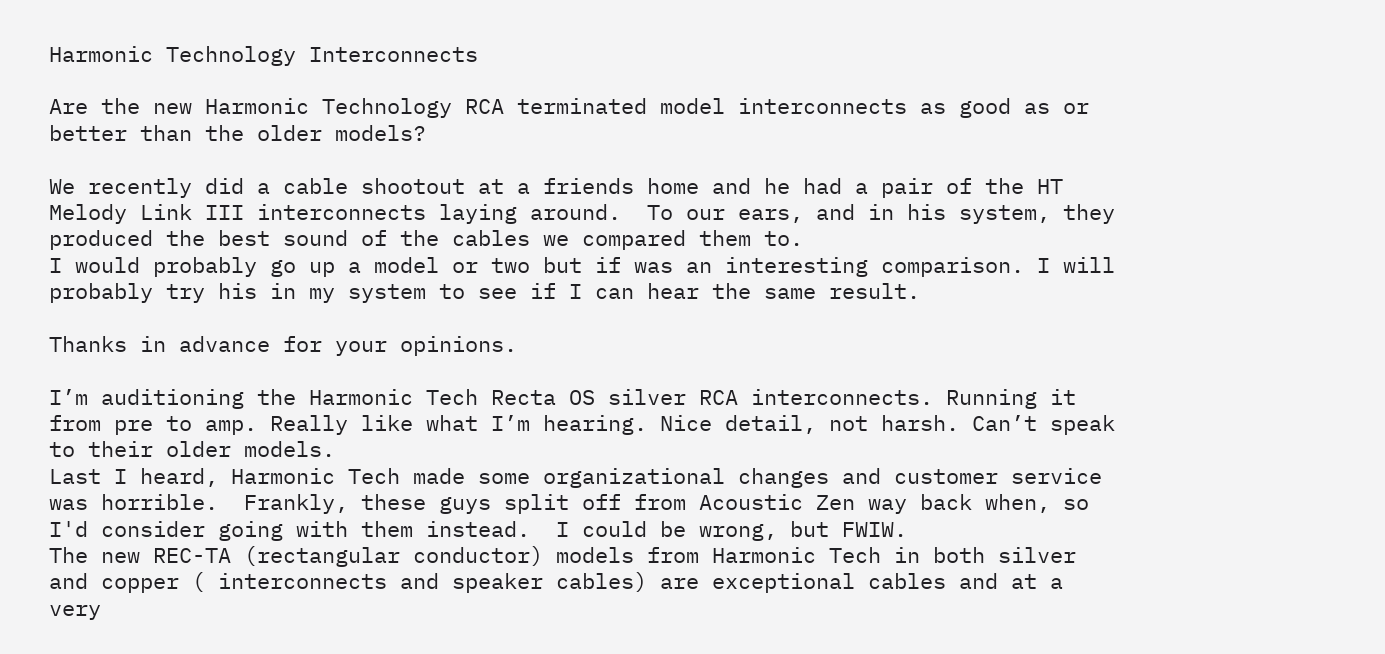Harmonic Technology Interconnects

Are the new Harmonic Technology RCA terminated model interconnects as good as or better than the older models?

We recently did a cable shootout at a friends home and he had a pair of the HT Melody Link III interconnects laying around.  To our ears, and in his system, they produced the best sound of the cables we compared them to.
I would probably go up a model or two but if was an interesting comparison. I will probably try his in my system to see if I can hear the same result.

Thanks in advance for your opinions.

I’m auditioning the Harmonic Tech Recta OS silver RCA interconnects. Running it from pre to amp. Really like what I’m hearing. Nice detail, not harsh. Can’t speak to their older models.
Last I heard, Harmonic Tech made some organizational changes and customer service was horrible.  Frankly, these guys split off from Acoustic Zen way back when, so I'd consider going with them instead.  I could be wrong, but FWIW.
The new REC-TA (rectangular conductor) models from Harmonic Tech in both silver and copper ( interconnects and speaker cables) are exceptional cables and at a very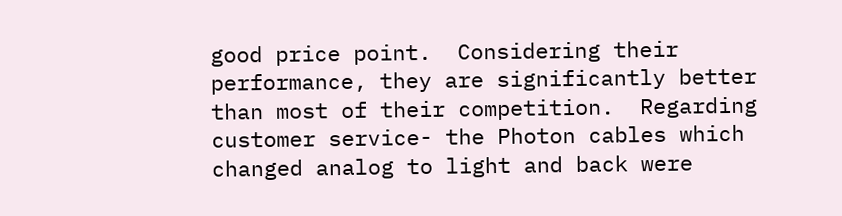good price point.  Considering their performance, they are significantly better than most of their competition.  Regarding customer service- the Photon cables which changed analog to light and back were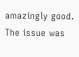amazingly good.  The issue was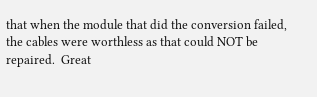that when the module that did the conversion failed, the cables were worthless as that could NOT be repaired.  Great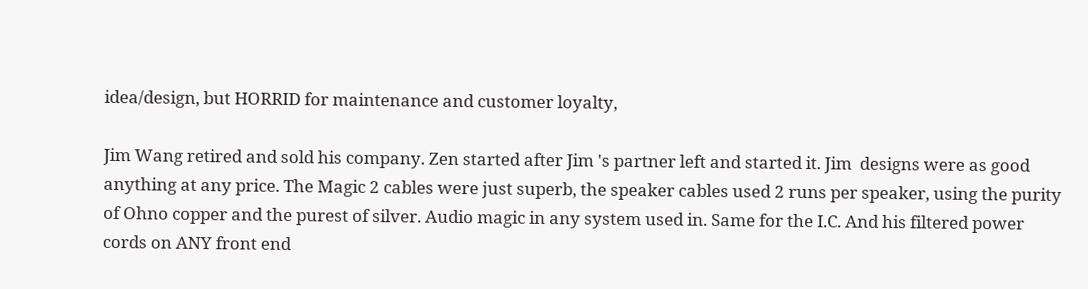idea/design, but HORRID for maintenance and customer loyalty,

Jim Wang retired and sold his company. Zen started after Jim 's partner left and started it. Jim  designs were as good anything at any price. The Magic 2 cables were just superb, the speaker cables used 2 runs per speaker, using the purity of Ohno copper and the purest of silver. Audio magic in any system used in. Same for the I.C. And his filtered power cords on ANY front end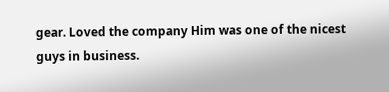gear. Loved the company Him was one of the nicest guys in business.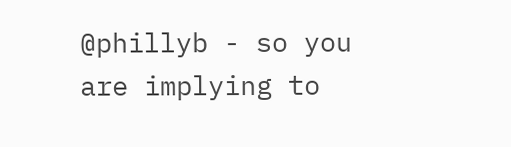@phillyb - so you are implying to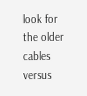look for the older cables versus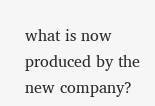what is now produced by the new company?